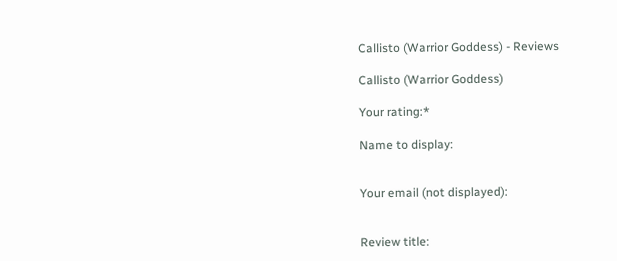Callisto (Warrior Goddess) - Reviews

Callisto (Warrior Goddess)

Your rating:*

Name to display:


Your email (not displayed):


Review title: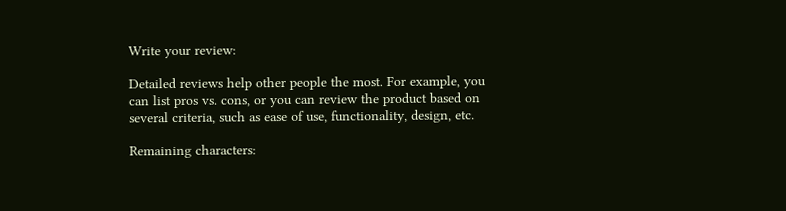Write your review:

Detailed reviews help other people the most. For example, you can list pros vs. cons, or you can review the product based on several criteria, such as ease of use, functionality, design, etc.

Remaining characters: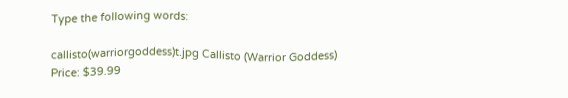Type the following words:

callisto(warriorgoddess)t.jpg Callisto (Warrior Goddess) Price: $39.99